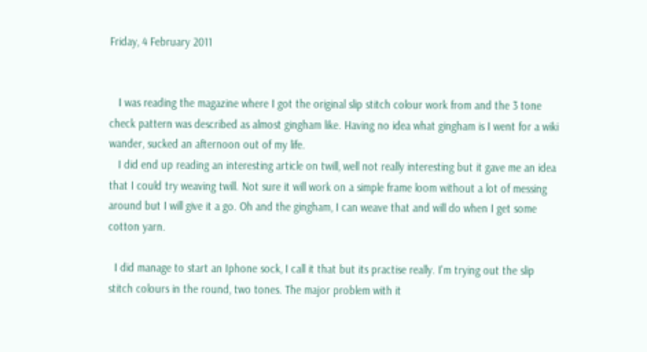Friday, 4 February 2011


   I was reading the magazine where I got the original slip stitch colour work from and the 3 tone check pattern was described as almost gingham like. Having no idea what gingham is I went for a wiki wander, sucked an afternoon out of my life.
   I did end up reading an interesting article on twill, well not really interesting but it gave me an idea that I could try weaving twill. Not sure it will work on a simple frame loom without a lot of messing around but I will give it a go. Oh and the gingham, I can weave that and will do when I get some cotton yarn.

  I did manage to start an Iphone sock, I call it that but its practise really. I'm trying out the slip stitch colours in the round, two tones. The major problem with it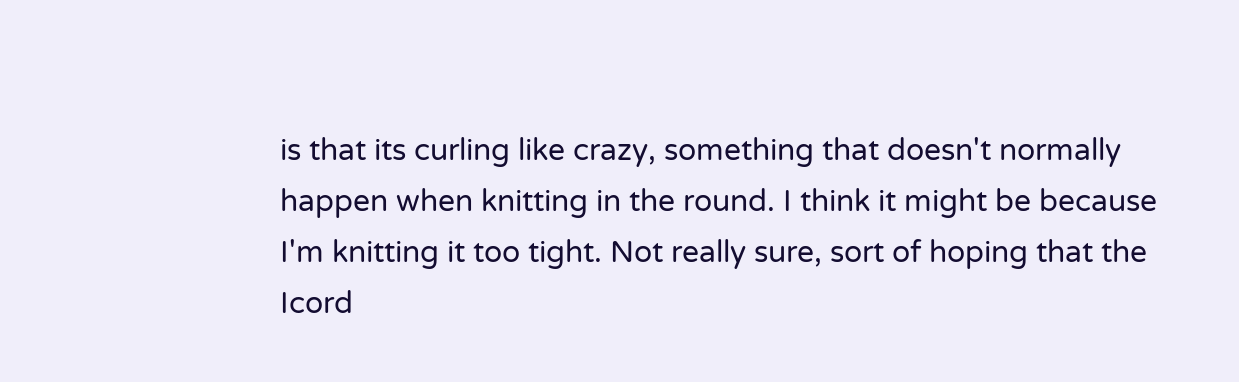is that its curling like crazy, something that doesn't normally happen when knitting in the round. I think it might be because I'm knitting it too tight. Not really sure, sort of hoping that the Icord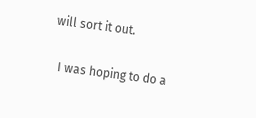will sort it out.

  I was hoping to do a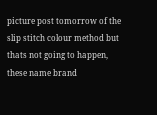picture post tomorrow of the slip stitch colour method but thats not going to happen, these name brand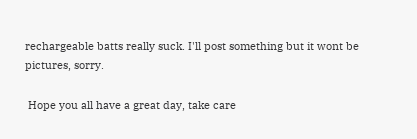rechargeable batts really suck. I'll post something but it wont be pictures, sorry.

 Hope you all have a great day, take care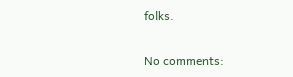folks.

No comments: